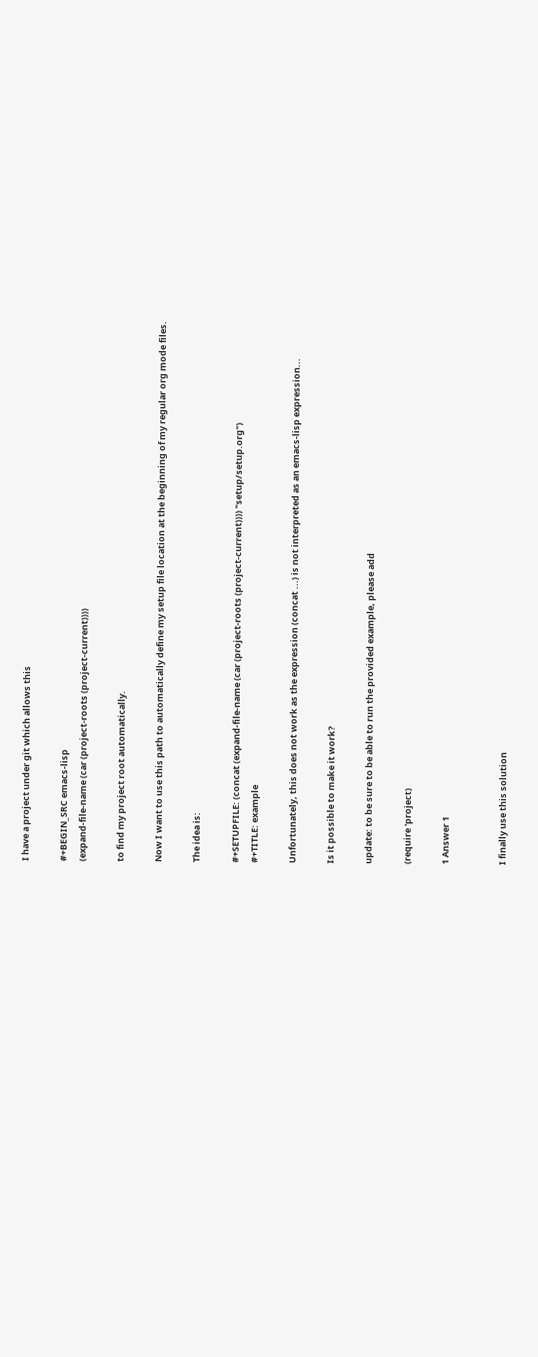I have a project under git which allows this

#+BEGIN_SRC emacs-lisp
(expand-file-name (car (project-roots (project-current))))

to find my project root automatically.

Now I want to use this path to automatically define my setup file location at the beginning of my regular org mode files.

The idea is:

#+SETUPFILE: (concat (expand-file-name (car (project-roots (project-current)))) "setup/setup.org")
#+TITLE: example

Unfortunately, this does not work as the expression (concat ...) is not interpreted as an emacs-lisp expression...

Is it possible to make it work?

update: to be sure to be able to run the provided example, please add

(require 'project)

1 Answer 1


I finally use this solution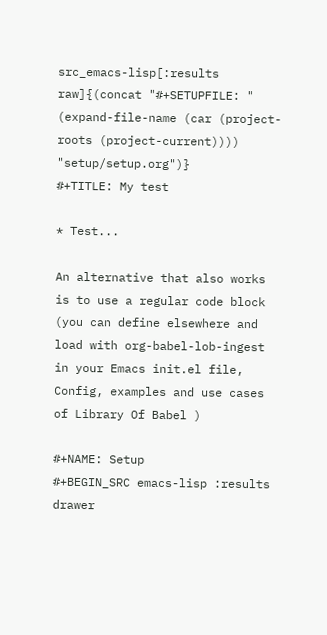src_emacs-lisp[:results raw]{(concat "#+SETUPFILE: " (expand-file-name (car (project-roots (project-current)))) "setup/setup.org")}
#+TITLE: My test

* Test...

An alternative that also works is to use a regular code block (you can define elsewhere and load with org-babel-lob-ingest in your Emacs init.el file, Config, examples and use cases of Library Of Babel )

#+NAME: Setup
#+BEGIN_SRC emacs-lisp :results drawer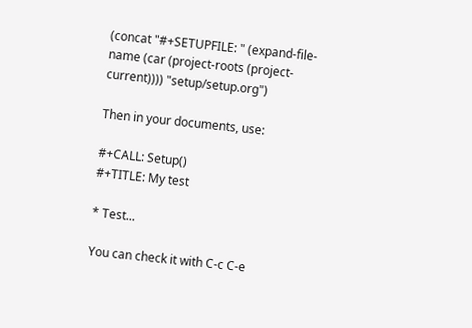(concat "#+SETUPFILE: " (expand-file-name (car (project-roots (project-current)))) "setup/setup.org")

Then in your documents, use:

#+CALL: Setup()
#+TITLE: My test

* Test...

You can check it with C-c C-e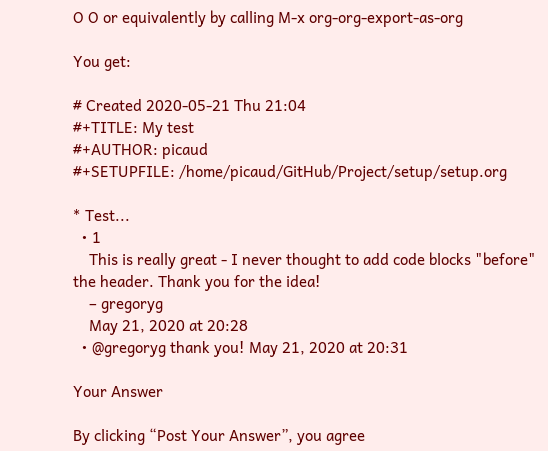O O or equivalently by calling M-x org-org-export-as-org

You get:

# Created 2020-05-21 Thu 21:04
#+TITLE: My test
#+AUTHOR: picaud
#+SETUPFILE: /home/picaud/GitHub/Project/setup/setup.org

* Test...
  • 1
    This is really great - I never thought to add code blocks "before" the header. Thank you for the idea!
    – gregoryg
    May 21, 2020 at 20:28
  • @gregoryg thank you! May 21, 2020 at 20:31

Your Answer

By clicking “Post Your Answer”, you agree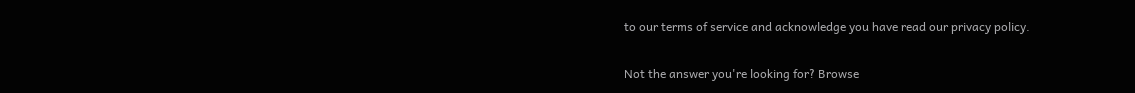to our terms of service and acknowledge you have read our privacy policy.

Not the answer you're looking for? Browse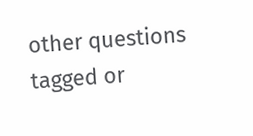other questions tagged or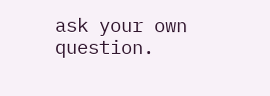ask your own question.